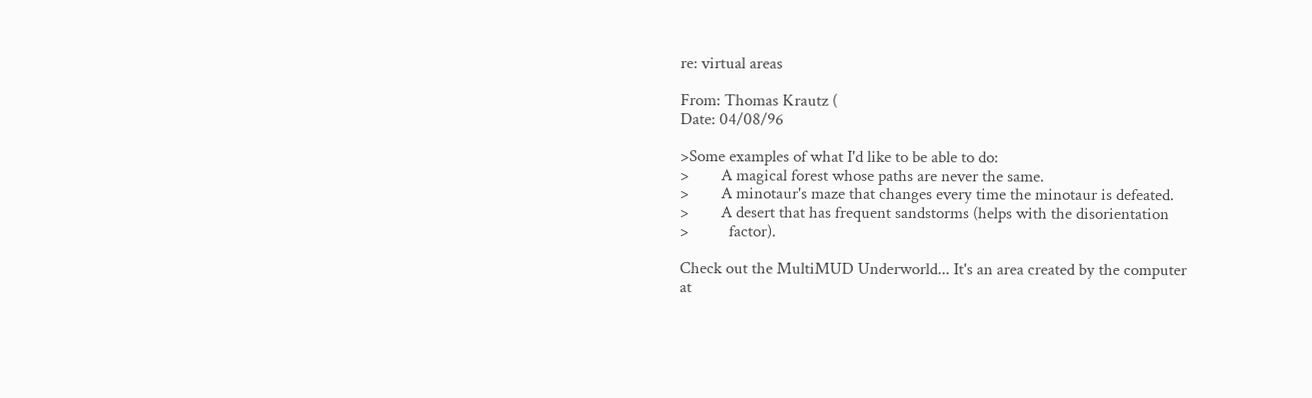re: virtual areas

From: Thomas Krautz (
Date: 04/08/96

>Some examples of what I'd like to be able to do:
>        A magical forest whose paths are never the same.
>        A minotaur's maze that changes every time the minotaur is defeated.
>        A desert that has frequent sandstorms (helps with the disorientation
>          factor).

Check out the MultiMUD Underworld... It's an area created by the computer
at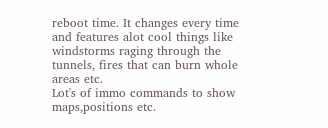reboot time. It changes every time and features alot cool things like
windstorms raging through the tunnels, fires that can burn whole areas etc.
Lot's of immo commands to show maps,positions etc.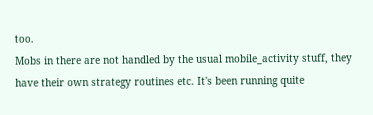too.
Mobs in there are not handled by the usual mobile_activity stuff, they
have their own strategy routines etc. It's been running quite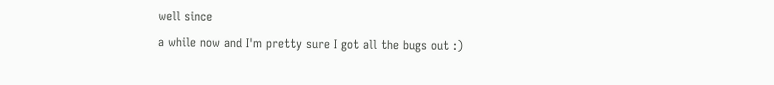well since
a while now and I'm pretty sure I got all the bugs out :)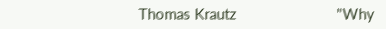Thomas Krautz                         "Why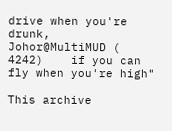drive when you're drunk,
Johor@MultiMUD ( 4242)    if you can fly when you're high"

This archive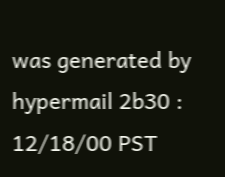was generated by hypermail 2b30 : 12/18/00 PST